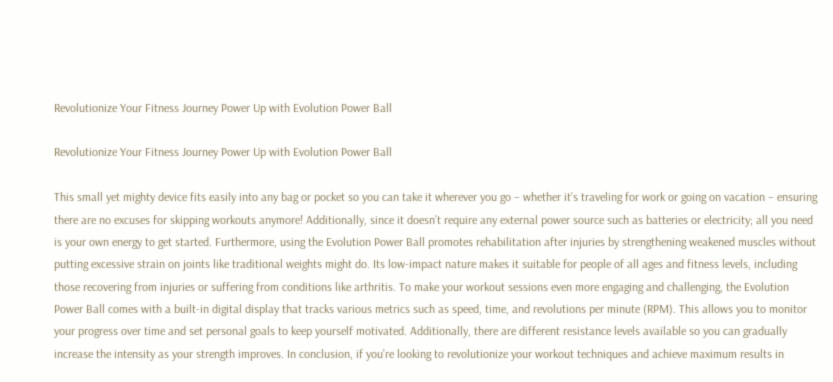Revolutionize Your Fitness Journey Power Up with Evolution Power Ball

Revolutionize Your Fitness Journey Power Up with Evolution Power Ball

This small yet mighty device fits easily into any bag or pocket so you can take it wherever you go – whether it’s traveling for work or going on vacation – ensuring there are no excuses for skipping workouts anymore! Additionally, since it doesn’t require any external power source such as batteries or electricity; all you need is your own energy to get started. Furthermore, using the Evolution Power Ball promotes rehabilitation after injuries by strengthening weakened muscles without putting excessive strain on joints like traditional weights might do. Its low-impact nature makes it suitable for people of all ages and fitness levels, including those recovering from injuries or suffering from conditions like arthritis. To make your workout sessions even more engaging and challenging, the Evolution Power Ball comes with a built-in digital display that tracks various metrics such as speed, time, and revolutions per minute (RPM). This allows you to monitor your progress over time and set personal goals to keep yourself motivated. Additionally, there are different resistance levels available so you can gradually increase the intensity as your strength improves. In conclusion, if you’re looking to revolutionize your workout techniques and achieve maximum results in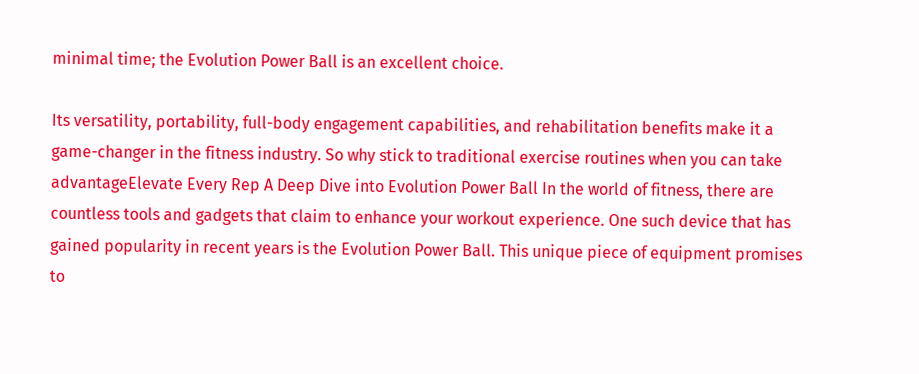minimal time; the Evolution Power Ball is an excellent choice.

Its versatility, portability, full-body engagement capabilities, and rehabilitation benefits make it a game-changer in the fitness industry. So why stick to traditional exercise routines when you can take advantageElevate Every Rep A Deep Dive into Evolution Power Ball In the world of fitness, there are countless tools and gadgets that claim to enhance your workout experience. One such device that has gained popularity in recent years is the Evolution Power Ball. This unique piece of equipment promises to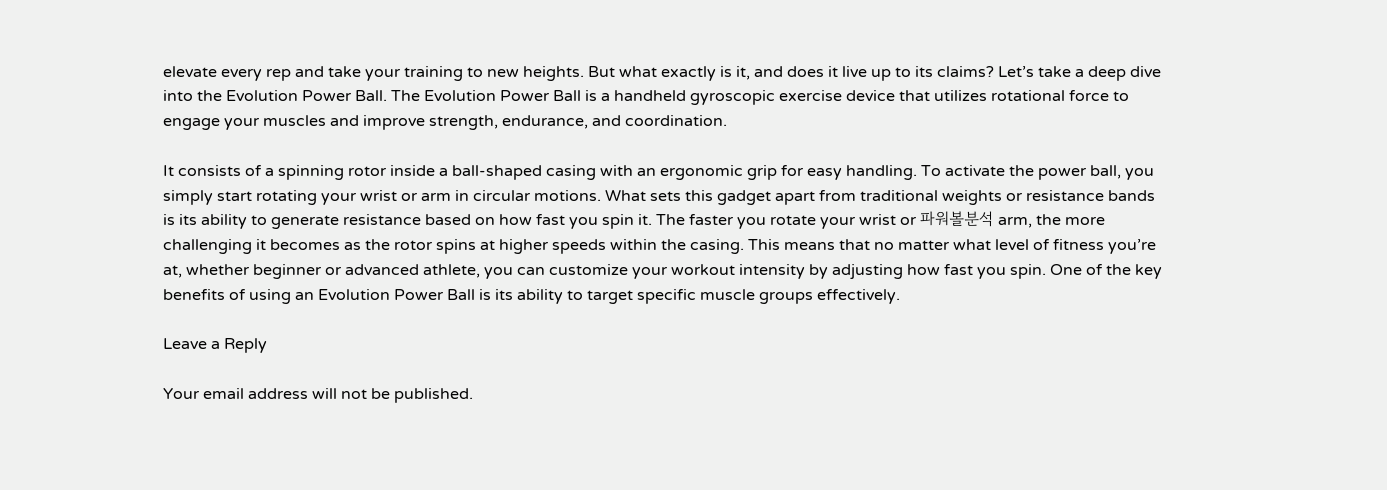elevate every rep and take your training to new heights. But what exactly is it, and does it live up to its claims? Let’s take a deep dive into the Evolution Power Ball. The Evolution Power Ball is a handheld gyroscopic exercise device that utilizes rotational force to engage your muscles and improve strength, endurance, and coordination.

It consists of a spinning rotor inside a ball-shaped casing with an ergonomic grip for easy handling. To activate the power ball, you simply start rotating your wrist or arm in circular motions. What sets this gadget apart from traditional weights or resistance bands is its ability to generate resistance based on how fast you spin it. The faster you rotate your wrist or 파워볼분석 arm, the more challenging it becomes as the rotor spins at higher speeds within the casing. This means that no matter what level of fitness you’re at, whether beginner or advanced athlete, you can customize your workout intensity by adjusting how fast you spin. One of the key benefits of using an Evolution Power Ball is its ability to target specific muscle groups effectively.

Leave a Reply

Your email address will not be published.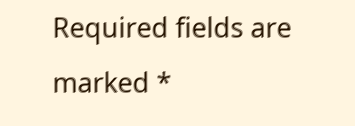Required fields are marked *